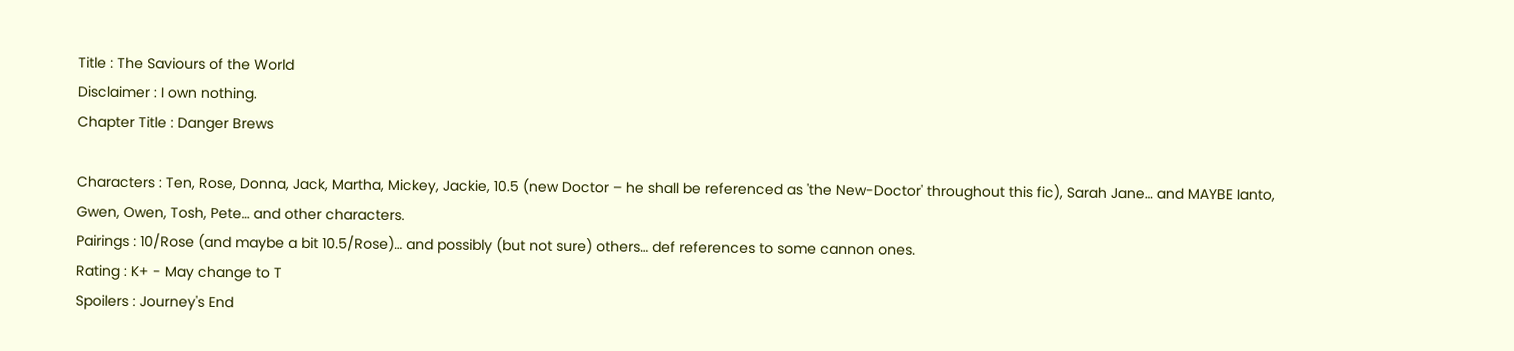Title : The Saviours of the World
Disclaimer : I own nothing.
Chapter Title : Danger Brews

Characters : Ten, Rose, Donna, Jack, Martha, Mickey, Jackie, 10.5 (new Doctor – he shall be referenced as 'the New-Doctor' throughout this fic), Sarah Jane… and MAYBE Ianto, Gwen, Owen, Tosh, Pete… and other characters.
Pairings : 10/Rose (and maybe a bit 10.5/Rose)… and possibly (but not sure) others… def references to some cannon ones.
Rating : K+ - May change to T
Spoilers : Journey's End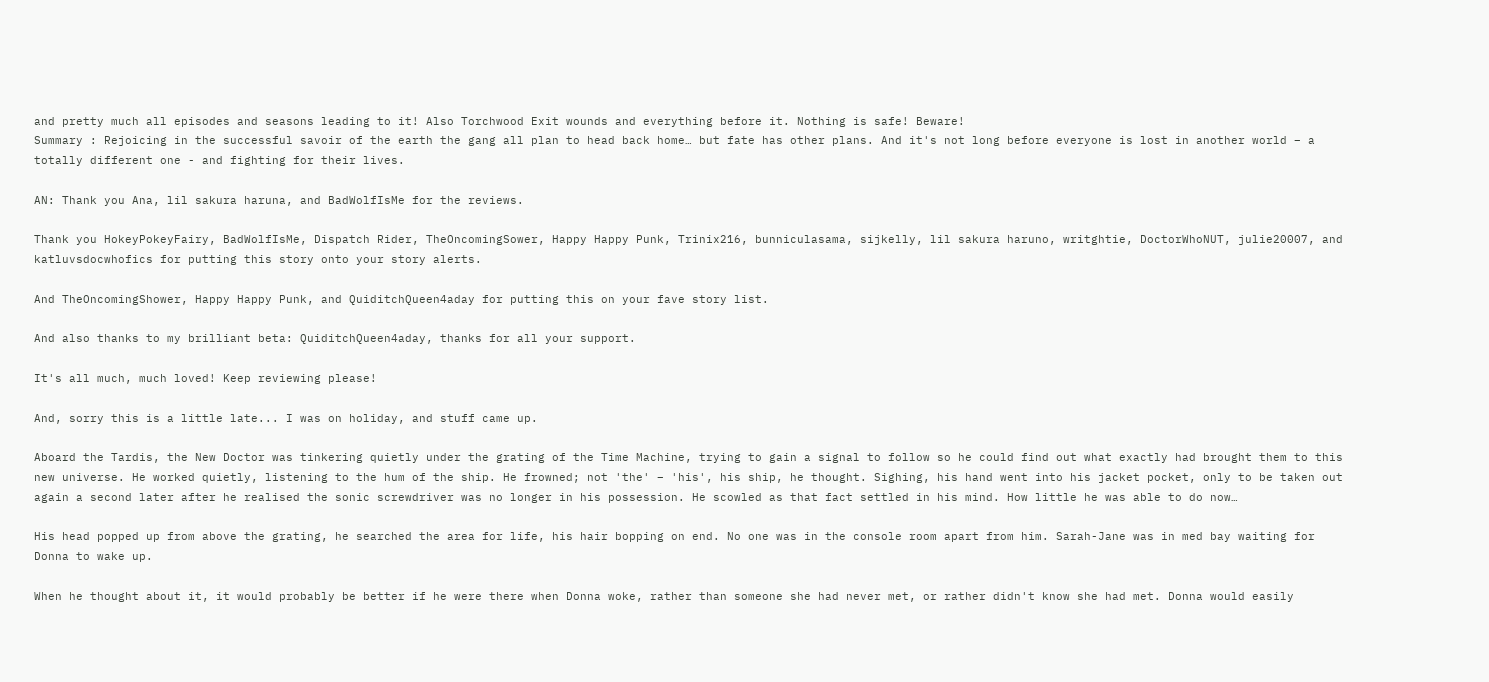and pretty much all episodes and seasons leading to it! Also Torchwood Exit wounds and everything before it. Nothing is safe! Beware!
Summary : Rejoicing in the successful savoir of the earth the gang all plan to head back home… but fate has other plans. And it's not long before everyone is lost in another world – a totally different one - and fighting for their lives.

AN: Thank you Ana, lil sakura haruna, and BadWolfIsMe for the reviews.

Thank you HokeyPokeyFairy, BadWolfIsMe, Dispatch Rider, TheOncomingSower, Happy Happy Punk, Trinix216, bunniculasama, sijkelly, lil sakura haruno, writghtie, DoctorWhoNUT, julie20007, and katluvsdocwhofics for putting this story onto your story alerts.

And TheOncomingShower, Happy Happy Punk, and QuiditchQueen4aday for putting this on your fave story list.

And also thanks to my brilliant beta: QuiditchQueen4aday, thanks for all your support.

It's all much, much loved! Keep reviewing please!

And, sorry this is a little late... I was on holiday, and stuff came up.

Aboard the Tardis, the New Doctor was tinkering quietly under the grating of the Time Machine, trying to gain a signal to follow so he could find out what exactly had brought them to this new universe. He worked quietly, listening to the hum of the ship. He frowned; not 'the' – 'his', his ship, he thought. Sighing, his hand went into his jacket pocket, only to be taken out again a second later after he realised the sonic screwdriver was no longer in his possession. He scowled as that fact settled in his mind. How little he was able to do now…

His head popped up from above the grating, he searched the area for life, his hair bopping on end. No one was in the console room apart from him. Sarah-Jane was in med bay waiting for Donna to wake up.

When he thought about it, it would probably be better if he were there when Donna woke, rather than someone she had never met, or rather didn't know she had met. Donna would easily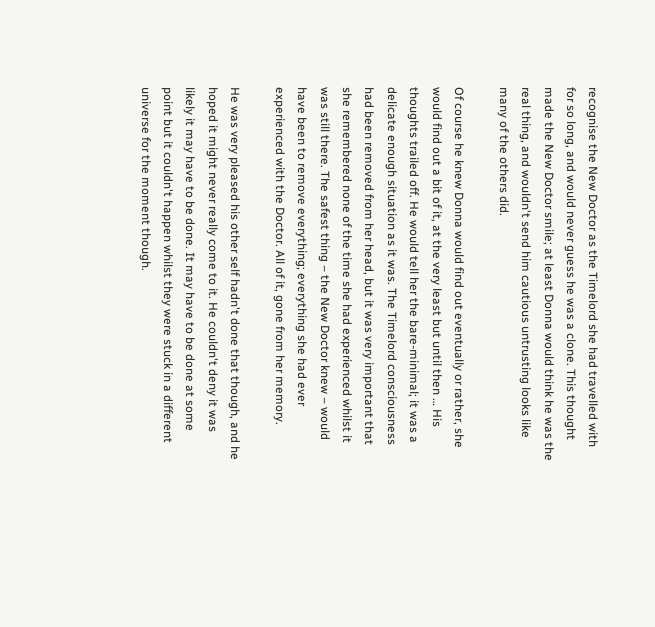recognise the New Doctor as the Timelord she had travelled with for so long, and would never guess he was a clone. This thought made the New Doctor smile; at least Donna would think he was the real thing, and wouldn't send him cautious untrusting looks like many of the others did.

Of course he knew Donna would find out eventually or rather, she would find out a bit of it, at the very least but until then … His thoughts trailed off. He would tell her the bare-minimal; it was a delicate enough situation as it was. The Timelord consciousness had been removed from her head, but it was very important that she remembered none of the time she had experienced whilst it was still there. The safest thing – the New Doctor knew – would have been to remove everything; everything she had ever experienced with the Doctor. All of it, gone from her memory.

He was very pleased his other self hadn't done that though, and he hoped it might never really come to it. He couldn't deny it was likely it may have to be done. It may have to be done at some point but it couldn't happen whilst they were stuck in a different universe for the moment though.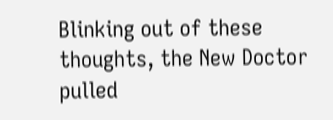Blinking out of these thoughts, the New Doctor pulled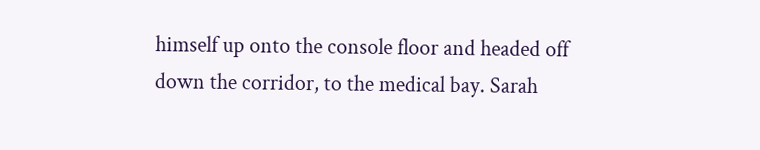himself up onto the console floor and headed off down the corridor, to the medical bay. Sarah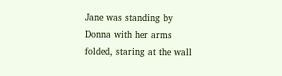Jane was standing by Donna with her arms folded, staring at the wall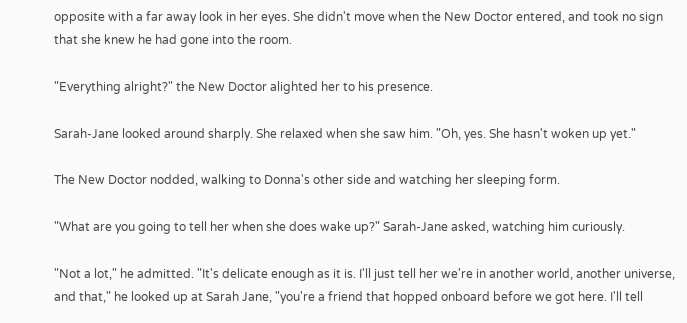opposite with a far away look in her eyes. She didn't move when the New Doctor entered, and took no sign that she knew he had gone into the room.

"Everything alright?" the New Doctor alighted her to his presence.

Sarah-Jane looked around sharply. She relaxed when she saw him. "Oh, yes. She hasn't woken up yet."

The New Doctor nodded, walking to Donna's other side and watching her sleeping form.

"What are you going to tell her when she does wake up?" Sarah-Jane asked, watching him curiously.

"Not a lot," he admitted. "It's delicate enough as it is. I'll just tell her we're in another world, another universe, and that," he looked up at Sarah Jane, "you're a friend that hopped onboard before we got here. I'll tell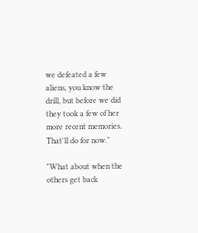we defeated a few aliens, you know the drill, but before we did they took a few of her more recent memories. That'll do for now."

"What about when the others get back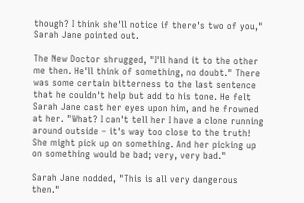though? I think she'll notice if there's two of you," Sarah Jane pointed out.

The New Doctor shrugged, "I'll hand it to the other me then. He'll think of something, no doubt." There was some certain bitterness to the last sentence that he couldn't help but add to his tone. He felt Sarah Jane cast her eyes upon him, and he frowned at her. "What? I can't tell her I have a clone running around outside – it's way too close to the truth! She might pick up on something. And her picking up on something would be bad; very, very bad."

Sarah Jane nodded, "This is all very dangerous then."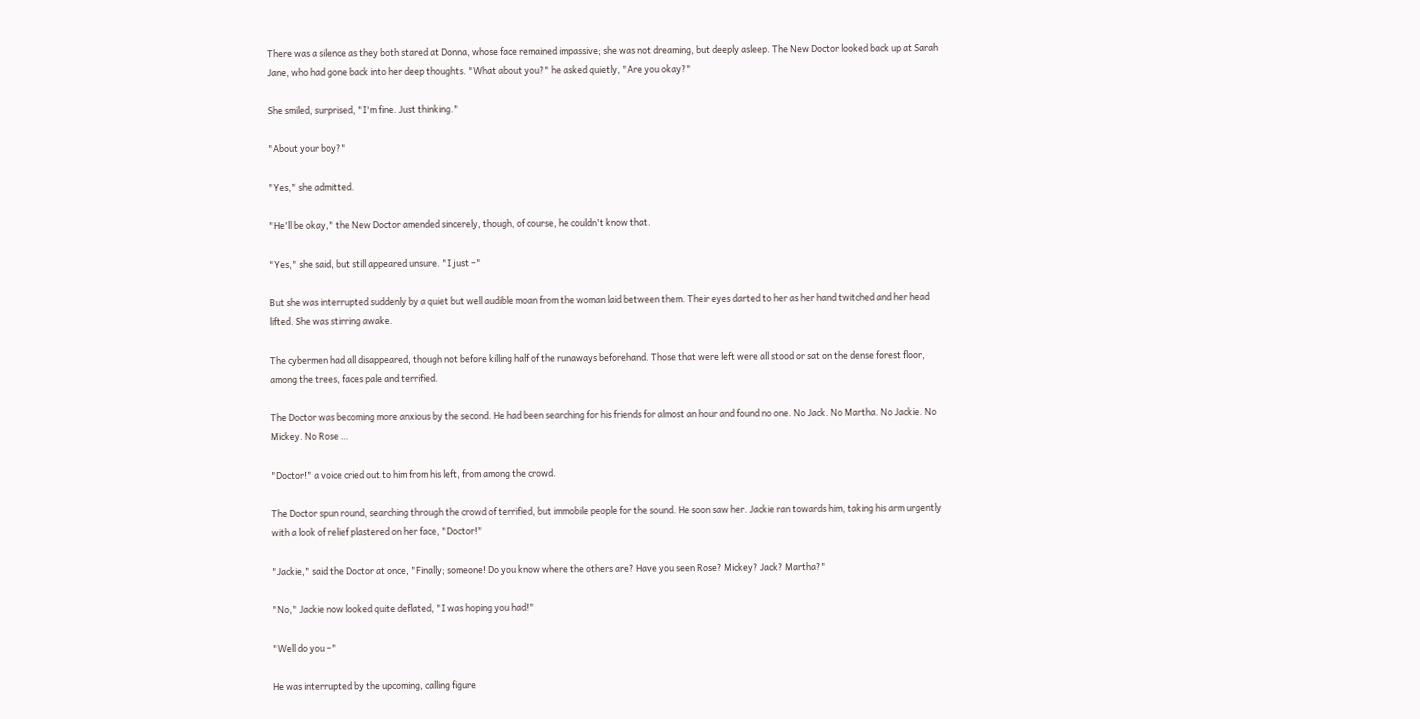There was a silence as they both stared at Donna, whose face remained impassive; she was not dreaming, but deeply asleep. The New Doctor looked back up at Sarah Jane, who had gone back into her deep thoughts. "What about you?" he asked quietly, "Are you okay?"

She smiled, surprised, "I'm fine. Just thinking."

"About your boy?"

"Yes," she admitted.

"He'll be okay," the New Doctor amended sincerely, though, of course, he couldn't know that.

"Yes," she said, but still appeared unsure. "I just –"

But she was interrupted suddenly by a quiet but well audible moan from the woman laid between them. Their eyes darted to her as her hand twitched and her head lifted. She was stirring awake.

The cybermen had all disappeared, though not before killing half of the runaways beforehand. Those that were left were all stood or sat on the dense forest floor, among the trees, faces pale and terrified.

The Doctor was becoming more anxious by the second. He had been searching for his friends for almost an hour and found no one. No Jack. No Martha. No Jackie. No Mickey. No Rose …

"Doctor!" a voice cried out to him from his left, from among the crowd.

The Doctor spun round, searching through the crowd of terrified, but immobile people for the sound. He soon saw her. Jackie ran towards him, taking his arm urgently with a look of relief plastered on her face, "Doctor!"

"Jackie," said the Doctor at once, "Finally; someone! Do you know where the others are? Have you seen Rose? Mickey? Jack? Martha?"

"No," Jackie now looked quite deflated, "I was hoping you had!"

"Well do you –"

He was interrupted by the upcoming, calling figure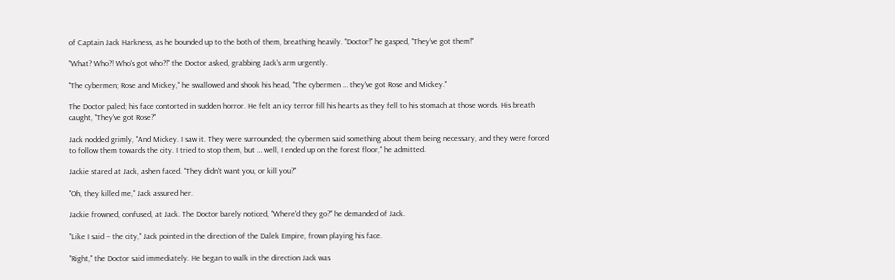of Captain Jack Harkness, as he bounded up to the both of them, breathing heavily. "Doctor!" he gasped, "They've got them!"

"What? Who?! Who's got who?!" the Doctor asked, grabbing Jack's arm urgently.

"The cybermen; Rose and Mickey," he swallowed and shook his head, "The cybermen … they've got Rose and Mickey."

The Doctor paled; his face contorted in sudden horror. He felt an icy terror fill his hearts as they fell to his stomach at those words. His breath caught, "They've got Rose?"

Jack nodded grimly, "And Mickey. I saw it. They were surrounded; the cybermen said something about them being necessary, and they were forced to follow them towards the city. I tried to stop them, but … well, I ended up on the forest floor," he admitted.

Jackie stared at Jack, ashen faced. "They didn't want you, or kill you?"

"Oh, they killed me," Jack assured her.

Jackie frowned, confused, at Jack. The Doctor barely noticed, "Where'd they go?" he demanded of Jack.

"Like I said – the city," Jack pointed in the direction of the Dalek Empire, frown playing his face.

"Right," the Doctor said immediately. He began to walk in the direction Jack was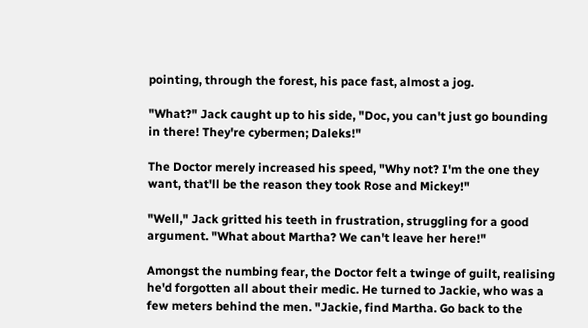pointing, through the forest, his pace fast, almost a jog.

"What?" Jack caught up to his side, "Doc, you can't just go bounding in there! They're cybermen; Daleks!"

The Doctor merely increased his speed, "Why not? I'm the one they want, that'll be the reason they took Rose and Mickey!"

"Well," Jack gritted his teeth in frustration, struggling for a good argument. "What about Martha? We can't leave her here!"

Amongst the numbing fear, the Doctor felt a twinge of guilt, realising he'd forgotten all about their medic. He turned to Jackie, who was a few meters behind the men. "Jackie, find Martha. Go back to the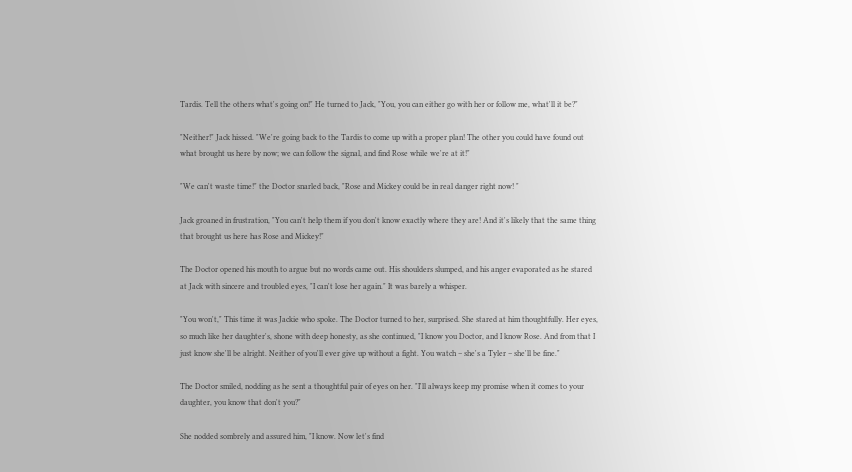Tardis. Tell the others what's going on!" He turned to Jack, "You, you can either go with her or follow me, what'll it be?"

"Neither!" Jack hissed. "We're going back to the Tardis to come up with a proper plan! The other you could have found out what brought us here by now; we can follow the signal, and find Rose while we're at it!"

"We can't waste time!" the Doctor snarled back, "Rose and Mickey could be in real danger right now! "

Jack groaned in frustration, "You can't help them if you don't know exactly where they are! And it's likely that the same thing that brought us here has Rose and Mickey!"

The Doctor opened his mouth to argue but no words came out. His shoulders slumped, and his anger evaporated as he stared at Jack with sincere and troubled eyes, "I can't lose her again." It was barely a whisper.

"You won't," This time it was Jackie who spoke. The Doctor turned to her, surprised. She stared at him thoughtfully. Her eyes, so much like her daughter's, shone with deep honesty, as she continued, "I know you Doctor, and I know Rose. And from that I just know she'll be alright. Neither of you'll ever give up without a fight. You watch – she's a Tyler – she'll be fine."

The Doctor smiled, nodding as he sent a thoughtful pair of eyes on her. "I'll always keep my promise when it comes to your daughter, you know that don't you?"

She nodded sombrely and assured him, "I know. Now let's find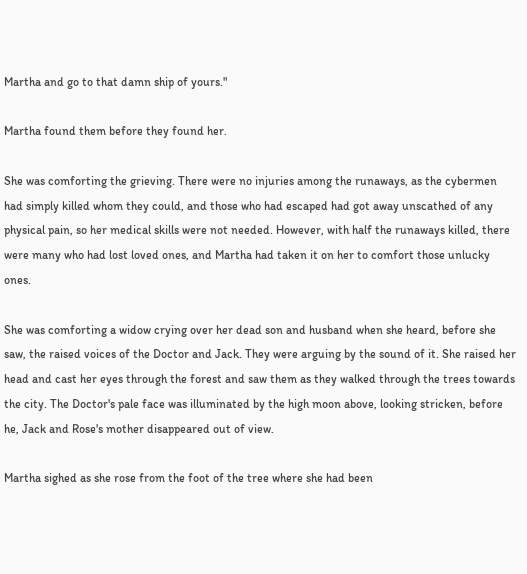Martha and go to that damn ship of yours."

Martha found them before they found her.

She was comforting the grieving. There were no injuries among the runaways, as the cybermen had simply killed whom they could, and those who had escaped had got away unscathed of any physical pain, so her medical skills were not needed. However, with half the runaways killed, there were many who had lost loved ones, and Martha had taken it on her to comfort those unlucky ones.

She was comforting a widow crying over her dead son and husband when she heard, before she saw, the raised voices of the Doctor and Jack. They were arguing by the sound of it. She raised her head and cast her eyes through the forest and saw them as they walked through the trees towards the city. The Doctor's pale face was illuminated by the high moon above, looking stricken, before he, Jack and Rose's mother disappeared out of view.

Martha sighed as she rose from the foot of the tree where she had been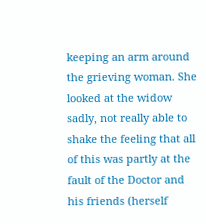keeping an arm around the grieving woman. She looked at the widow sadly, not really able to shake the feeling that all of this was partly at the fault of the Doctor and his friends (herself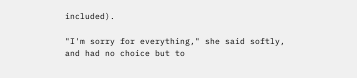included).

"I'm sorry for everything," she said softly, and had no choice but to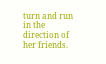turn and run in the direction of her friends.